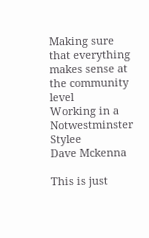Making sure that everything makes sense at the community level
Working in a Notwestminster Stylee
Dave Mckenna

This is just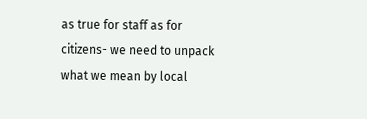as true for staff as for citizens- we need to unpack what we mean by local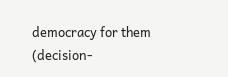democracy for them (decision-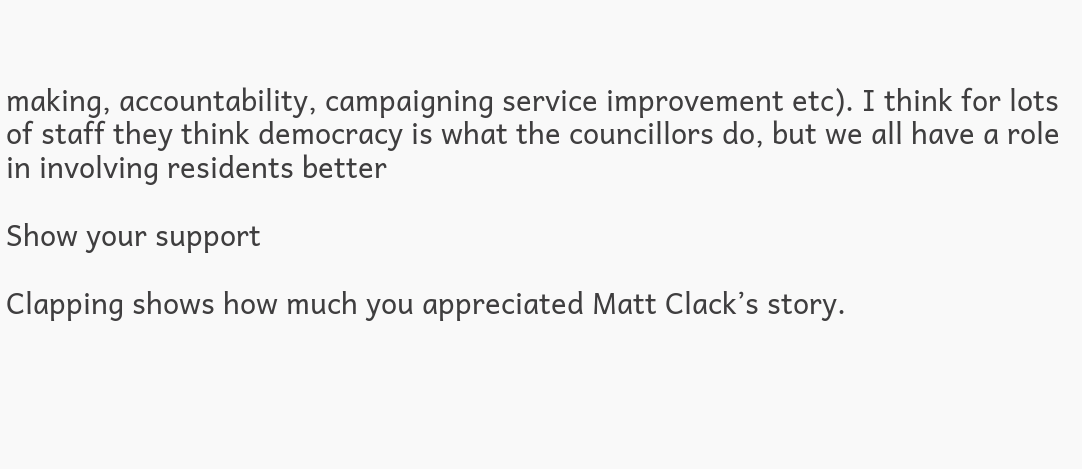making, accountability, campaigning service improvement etc). I think for lots of staff they think democracy is what the councillors do, but we all have a role in involving residents better

Show your support

Clapping shows how much you appreciated Matt Clack’s story.